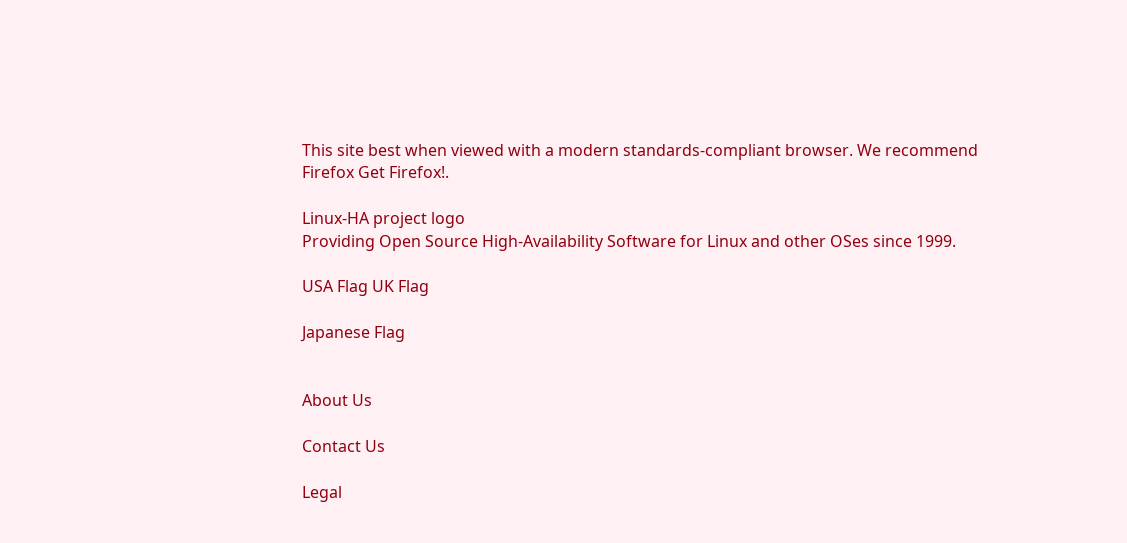This site best when viewed with a modern standards-compliant browser. We recommend Firefox Get Firefox!.

Linux-HA project logo
Providing Open Source High-Availability Software for Linux and other OSes since 1999.

USA Flag UK Flag

Japanese Flag


About Us

Contact Us

Legal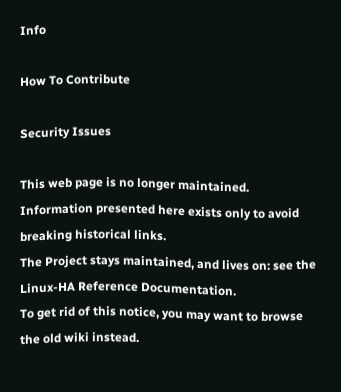Info

How To Contribute

Security Issues

This web page is no longer maintained. Information presented here exists only to avoid breaking historical links.
The Project stays maintained, and lives on: see the Linux-HA Reference Documentation.
To get rid of this notice, you may want to browse the old wiki instead.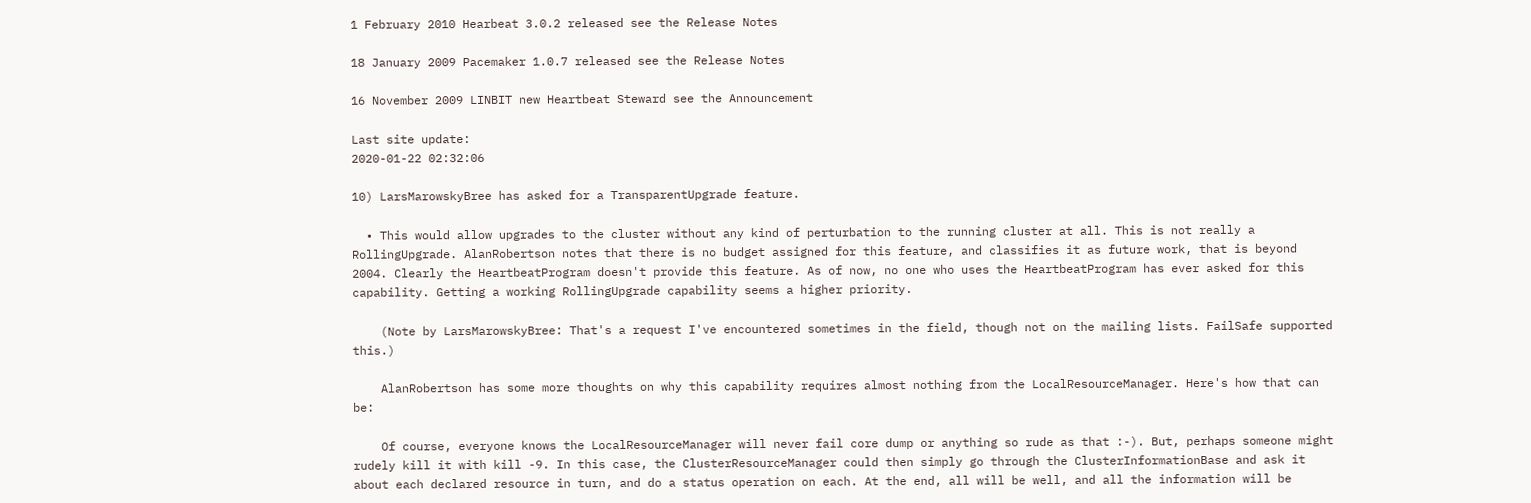1 February 2010 Hearbeat 3.0.2 released see the Release Notes

18 January 2009 Pacemaker 1.0.7 released see the Release Notes

16 November 2009 LINBIT new Heartbeat Steward see the Announcement

Last site update:
2020-01-22 02:32:06

10) LarsMarowskyBree has asked for a TransparentUpgrade feature.

  • This would allow upgrades to the cluster without any kind of perturbation to the running cluster at all. This is not really a RollingUpgrade. AlanRobertson notes that there is no budget assigned for this feature, and classifies it as future work, that is beyond 2004. Clearly the HeartbeatProgram doesn't provide this feature. As of now, no one who uses the HeartbeatProgram has ever asked for this capability. Getting a working RollingUpgrade capability seems a higher priority.

    (Note by LarsMarowskyBree: That's a request I've encountered sometimes in the field, though not on the mailing lists. FailSafe supported this.)

    AlanRobertson has some more thoughts on why this capability requires almost nothing from the LocalResourceManager. Here's how that can be:

    Of course, everyone knows the LocalResourceManager will never fail core dump or anything so rude as that :-). But, perhaps someone might rudely kill it with kill -9. In this case, the ClusterResourceManager could then simply go through the ClusterInformationBase and ask it about each declared resource in turn, and do a status operation on each. At the end, all will be well, and all the information will be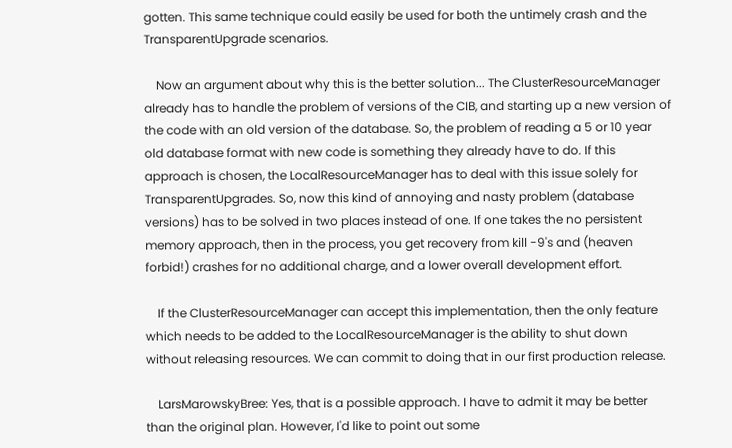gotten. This same technique could easily be used for both the untimely crash and the TransparentUpgrade scenarios.

    Now an argument about why this is the better solution... The ClusterResourceManager already has to handle the problem of versions of the CIB, and starting up a new version of the code with an old version of the database. So, the problem of reading a 5 or 10 year old database format with new code is something they already have to do. If this approach is chosen, the LocalResourceManager has to deal with this issue solely for TransparentUpgrades. So, now this kind of annoying and nasty problem (database versions) has to be solved in two places instead of one. If one takes the no persistent memory approach, then in the process, you get recovery from kill -9's and (heaven forbid!) crashes for no additional charge, and a lower overall development effort.

    If the ClusterResourceManager can accept this implementation, then the only feature which needs to be added to the LocalResourceManager is the ability to shut down without releasing resources. We can commit to doing that in our first production release.

    LarsMarowskyBree: Yes, that is a possible approach. I have to admit it may be better than the original plan. However, I'd like to point out some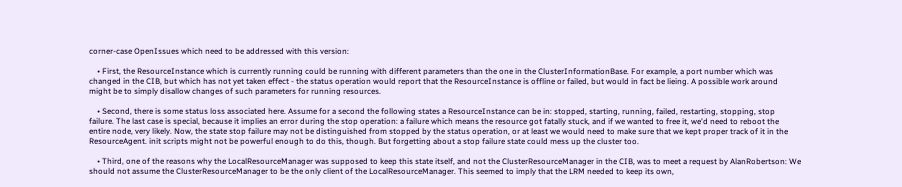corner-case OpenIssues which need to be addressed with this version:

    • First, the ResourceInstance which is currently running could be running with different parameters than the one in the ClusterInformationBase. For example, a port number which was changed in the CIB, but which has not yet taken effect - the status operation would report that the ResourceInstance is offline or failed, but would in fact be lieing. A possible work around might be to simply disallow changes of such parameters for running resources.

    • Second, there is some status loss associated here. Assume for a second the following states a ResourceInstance can be in: stopped, starting, running, failed, restarting, stopping, stop failure. The last case is special, because it implies an error during the stop operation: a failure which means the resource got fatally stuck, and if we wanted to free it, we'd need to reboot the entire node, very likely. Now, the state stop failure may not be distinguished from stopped by the status operation, or at least we would need to make sure that we kept proper track of it in the ResourceAgent. init scripts might not be powerful enough to do this, though. But forgetting about a stop failure state could mess up the cluster too.

    • Third, one of the reasons why the LocalResourceManager was supposed to keep this state itself, and not the ClusterResourceManager in the CIB, was to meet a request by AlanRobertson: We should not assume the ClusterResourceManager to be the only client of the LocalResourceManager. This seemed to imply that the LRM needed to keep its own,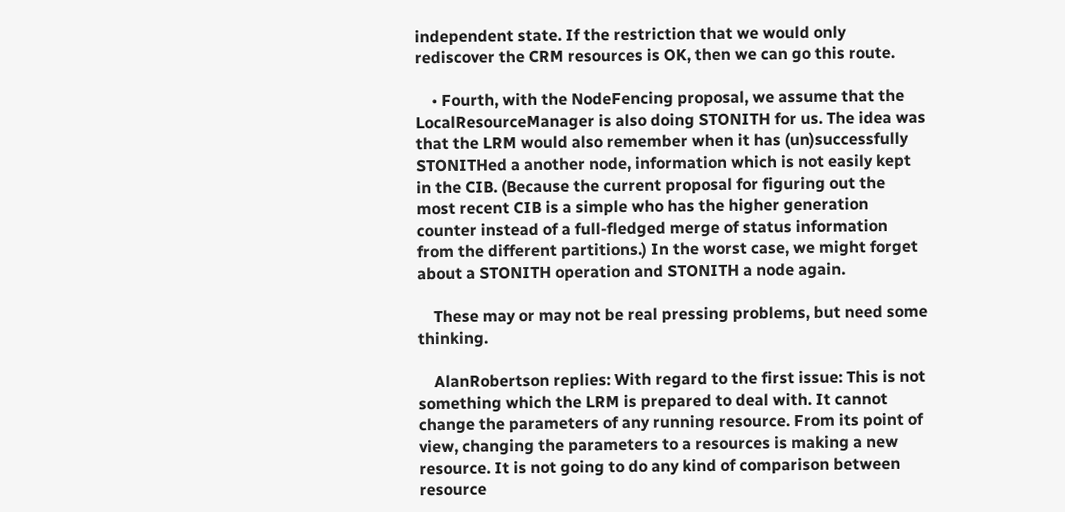independent state. If the restriction that we would only rediscover the CRM resources is OK, then we can go this route.

    • Fourth, with the NodeFencing proposal, we assume that the LocalResourceManager is also doing STONITH for us. The idea was that the LRM would also remember when it has (un)successfully STONITHed a another node, information which is not easily kept in the CIB. (Because the current proposal for figuring out the most recent CIB is a simple who has the higher generation counter instead of a full-fledged merge of status information from the different partitions.) In the worst case, we might forget about a STONITH operation and STONITH a node again.

    These may or may not be real pressing problems, but need some thinking.

    AlanRobertson replies: With regard to the first issue: This is not something which the LRM is prepared to deal with. It cannot change the parameters of any running resource. From its point of view, changing the parameters to a resources is making a new resource. It is not going to do any kind of comparison between resource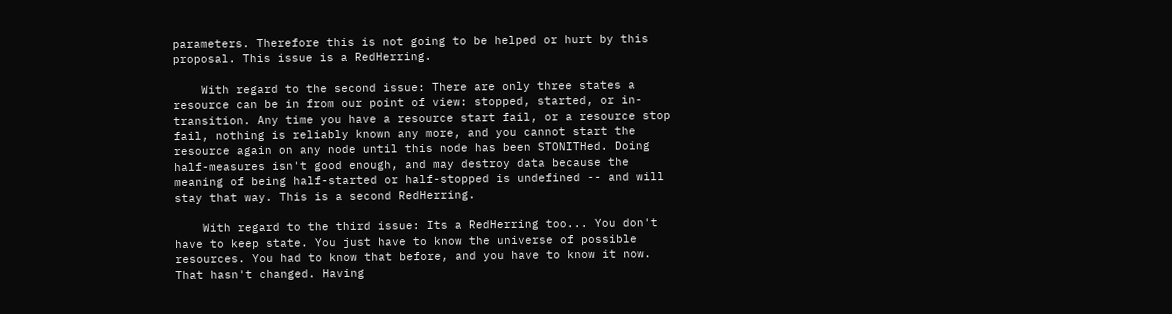parameters. Therefore this is not going to be helped or hurt by this proposal. This issue is a RedHerring.

    With regard to the second issue: There are only three states a resource can be in from our point of view: stopped, started, or in-transition. Any time you have a resource start fail, or a resource stop fail, nothing is reliably known any more, and you cannot start the resource again on any node until this node has been STONITHed. Doing half-measures isn't good enough, and may destroy data because the meaning of being half-started or half-stopped is undefined -- and will stay that way. This is a second RedHerring.

    With regard to the third issue: Its a RedHerring too... You don't have to keep state. You just have to know the universe of possible resources. You had to know that before, and you have to know it now. That hasn't changed. Having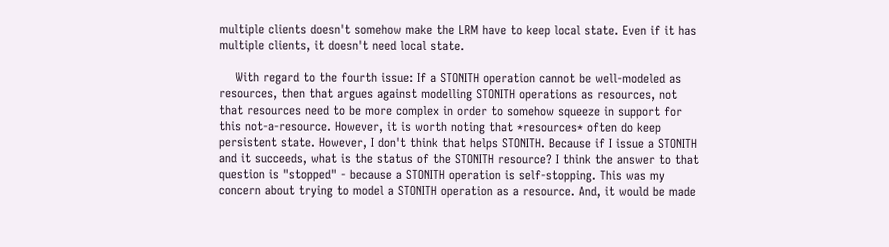multiple clients doesn't somehow make the LRM have to keep local state. Even if it has multiple clients, it doesn't need local state.

    With regard to the fourth issue: If a STONITH operation cannot be well-modeled as resources, then that argues against modelling STONITH operations as resources, not that resources need to be more complex in order to somehow squeeze in support for this not-a-resource. However, it is worth noting that *resources* often do keep persistent state. However, I don't think that helps STONITH. Because if I issue a STONITH and it succeeds, what is the status of the STONITH resource? I think the answer to that question is "stopped" - because a STONITH operation is self-stopping. This was my concern about trying to model a STONITH operation as a resource. And, it would be made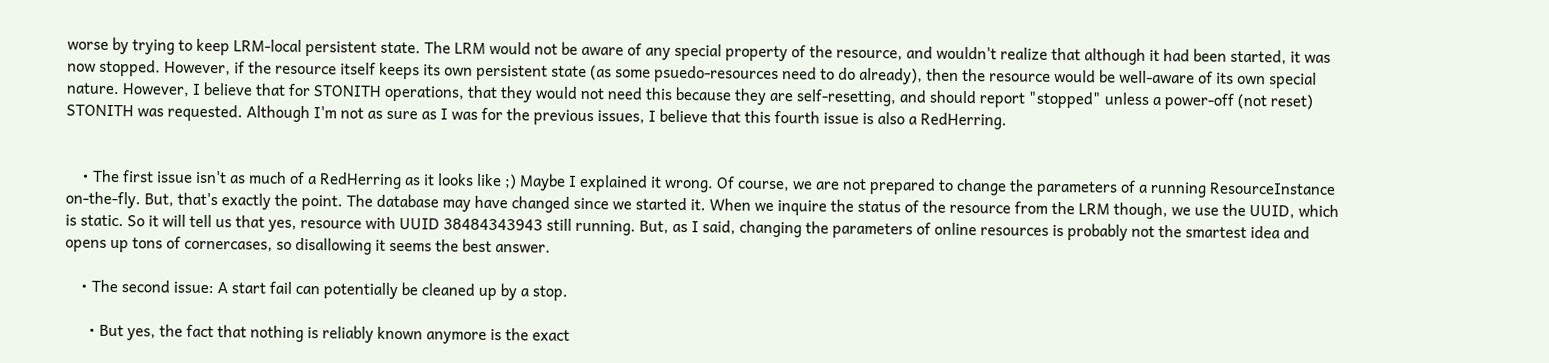worse by trying to keep LRM-local persistent state. The LRM would not be aware of any special property of the resource, and wouldn't realize that although it had been started, it was now stopped. However, if the resource itself keeps its own persistent state (as some psuedo-resources need to do already), then the resource would be well-aware of its own special nature. However, I believe that for STONITH operations, that they would not need this because they are self-resetting, and should report "stopped" unless a power-off (not reset) STONITH was requested. Although I'm not as sure as I was for the previous issues, I believe that this fourth issue is also a RedHerring.


    • The first issue isn't as much of a RedHerring as it looks like ;) Maybe I explained it wrong. Of course, we are not prepared to change the parameters of a running ResourceInstance on-the-fly. But, that's exactly the point. The database may have changed since we started it. When we inquire the status of the resource from the LRM though, we use the UUID, which is static. So it will tell us that yes, resource with UUID 38484343943 still running. But, as I said, changing the parameters of online resources is probably not the smartest idea and opens up tons of cornercases, so disallowing it seems the best answer.

    • The second issue: A start fail can potentially be cleaned up by a stop.

      • But yes, the fact that nothing is reliably known anymore is the exact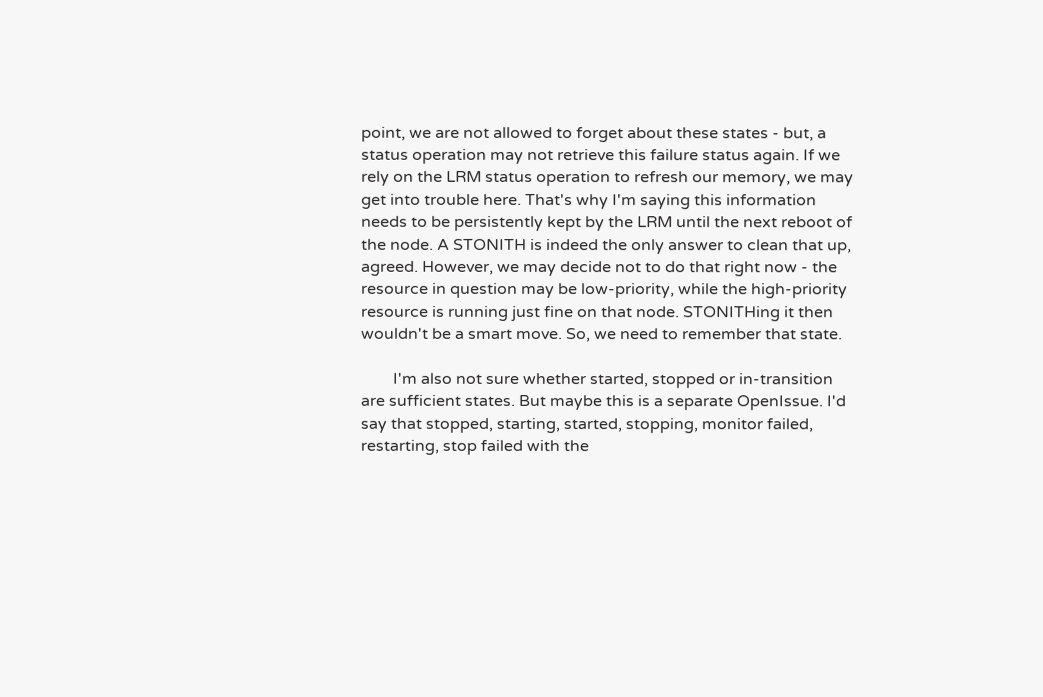point, we are not allowed to forget about these states - but, a status operation may not retrieve this failure status again. If we rely on the LRM status operation to refresh our memory, we may get into trouble here. That's why I'm saying this information needs to be persistently kept by the LRM until the next reboot of the node. A STONITH is indeed the only answer to clean that up, agreed. However, we may decide not to do that right now - the resource in question may be low-priority, while the high-priority resource is running just fine on that node. STONITHing it then wouldn't be a smart move. So, we need to remember that state.

        I'm also not sure whether started, stopped or in-transition are sufficient states. But maybe this is a separate OpenIssue. I'd say that stopped, starting, started, stopping, monitor failed, restarting, stop failed with the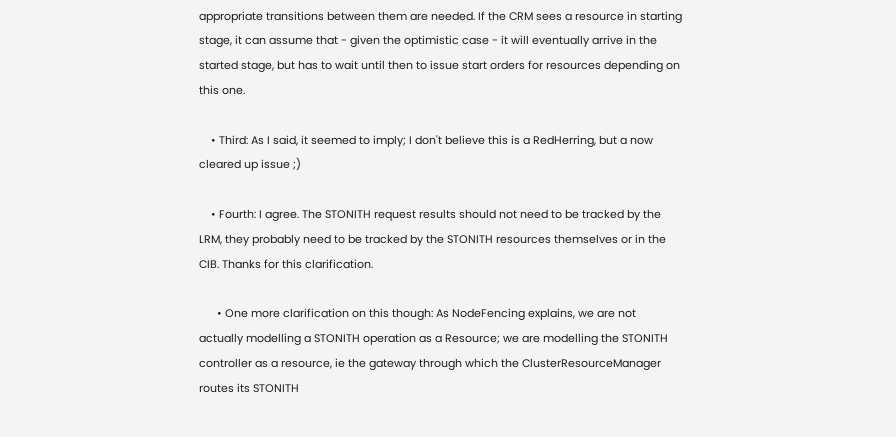appropriate transitions between them are needed. If the CRM sees a resource in starting stage, it can assume that - given the optimistic case - it will eventually arrive in the started stage, but has to wait until then to issue start orders for resources depending on this one.

    • Third: As I said, it seemed to imply; I don't believe this is a RedHerring, but a now cleared up issue ;)

    • Fourth: I agree. The STONITH request results should not need to be tracked by the LRM, they probably need to be tracked by the STONITH resources themselves or in the CIB. Thanks for this clarification.

      • One more clarification on this though: As NodeFencing explains, we are not actually modelling a STONITH operation as a Resource; we are modelling the STONITH controller as a resource, ie the gateway through which the ClusterResourceManager routes its STONITH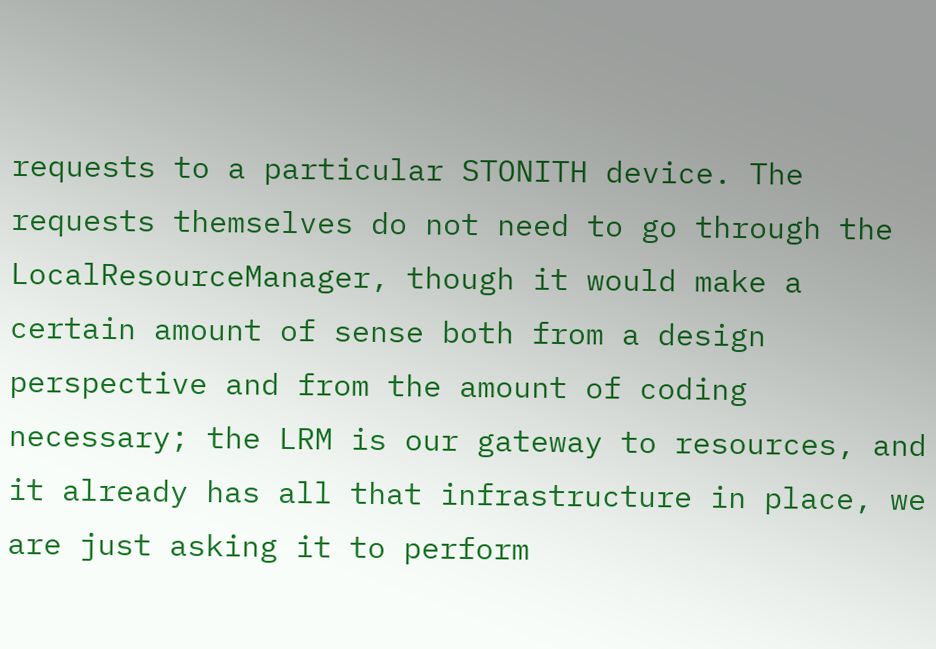requests to a particular STONITH device. The requests themselves do not need to go through the LocalResourceManager, though it would make a certain amount of sense both from a design perspective and from the amount of coding necessary; the LRM is our gateway to resources, and it already has all that infrastructure in place, we are just asking it to perform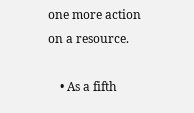one more action on a resource.

    • As a fifth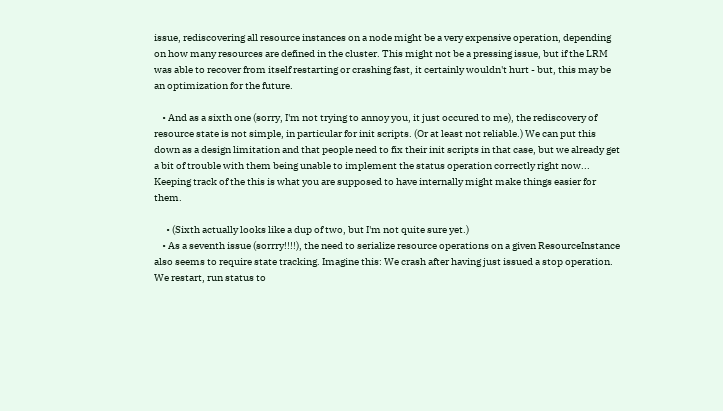issue, rediscovering all resource instances on a node might be a very expensive operation, depending on how many resources are defined in the cluster. This might not be a pressing issue, but if the LRM was able to recover from itself restarting or crashing fast, it certainly wouldn't hurt - but, this may be an optimization for the future.

    • And as a sixth one (sorry, I'm not trying to annoy you, it just occured to me), the rediscovery of resource state is not simple, in particular for init scripts. (Or at least not reliable.) We can put this down as a design limitation and that people need to fix their init scripts in that case, but we already get a bit of trouble with them being unable to implement the status operation correctly right now... Keeping track of the this is what you are supposed to have internally might make things easier for them.

      • (Sixth actually looks like a dup of two, but I'm not quite sure yet.)
    • As a seventh issue (sorrry!!!!), the need to serialize resource operations on a given ResourceInstance also seems to require state tracking. Imagine this: We crash after having just issued a stop operation. We restart, run status to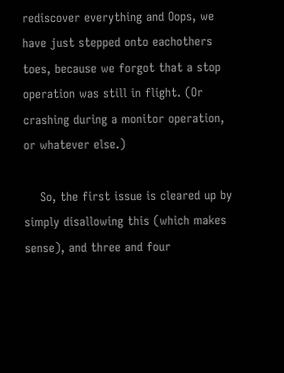rediscover everything and Oops, we have just stepped onto eachothers toes, because we forgot that a stop operation was still in flight. (Or crashing during a monitor operation, or whatever else.)

    So, the first issue is cleared up by simply disallowing this (which makes sense), and three and four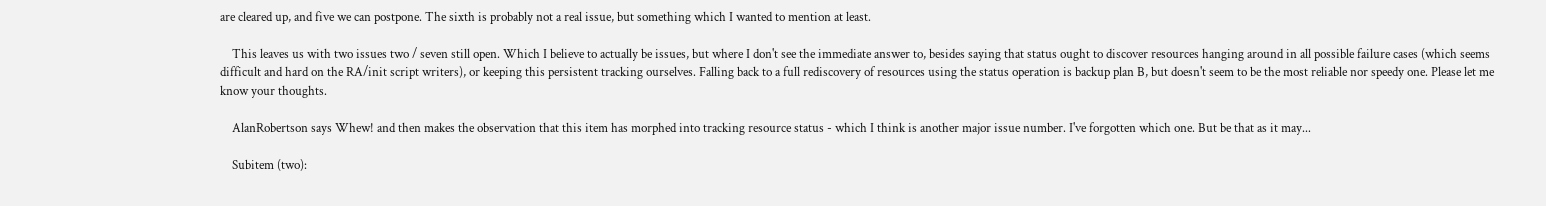are cleared up, and five we can postpone. The sixth is probably not a real issue, but something which I wanted to mention at least.

    This leaves us with two issues two / seven still open. Which I believe to actually be issues, but where I don't see the immediate answer to, besides saying that status ought to discover resources hanging around in all possible failure cases (which seems difficult and hard on the RA/init script writers), or keeping this persistent tracking ourselves. Falling back to a full rediscovery of resources using the status operation is backup plan B, but doesn't seem to be the most reliable nor speedy one. Please let me know your thoughts.

    AlanRobertson says Whew! and then makes the observation that this item has morphed into tracking resource status - which I think is another major issue number. I've forgotten which one. But be that as it may...

    Subitem (two):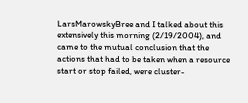LarsMarowskyBree and I talked about this extensively this morning (2/19/2004), and came to the mutual conclusion that the actions that had to be taken when a resource start or stop failed, were cluster-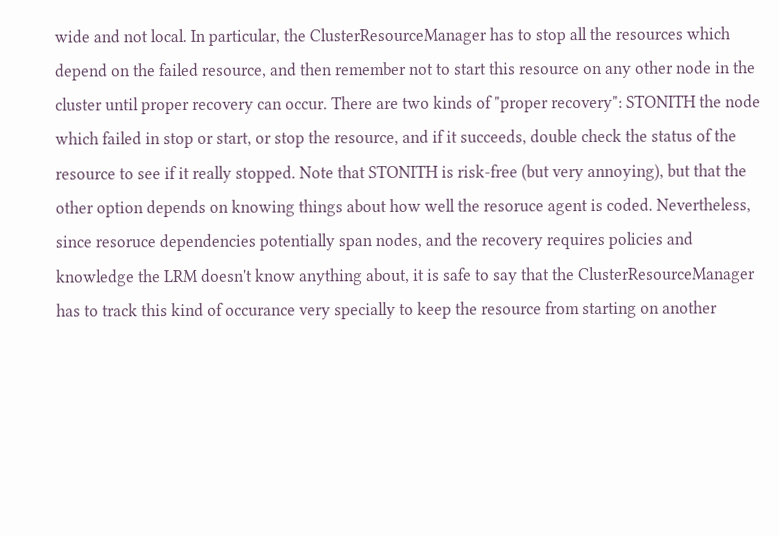wide and not local. In particular, the ClusterResourceManager has to stop all the resources which depend on the failed resource, and then remember not to start this resource on any other node in the cluster until proper recovery can occur. There are two kinds of "proper recovery": STONITH the node which failed in stop or start, or stop the resource, and if it succeeds, double check the status of the resource to see if it really stopped. Note that STONITH is risk-free (but very annoying), but that the other option depends on knowing things about how well the resoruce agent is coded. Nevertheless, since resoruce dependencies potentially span nodes, and the recovery requires policies and knowledge the LRM doesn't know anything about, it is safe to say that the ClusterResourceManager has to track this kind of occurance very specially to keep the resource from starting on another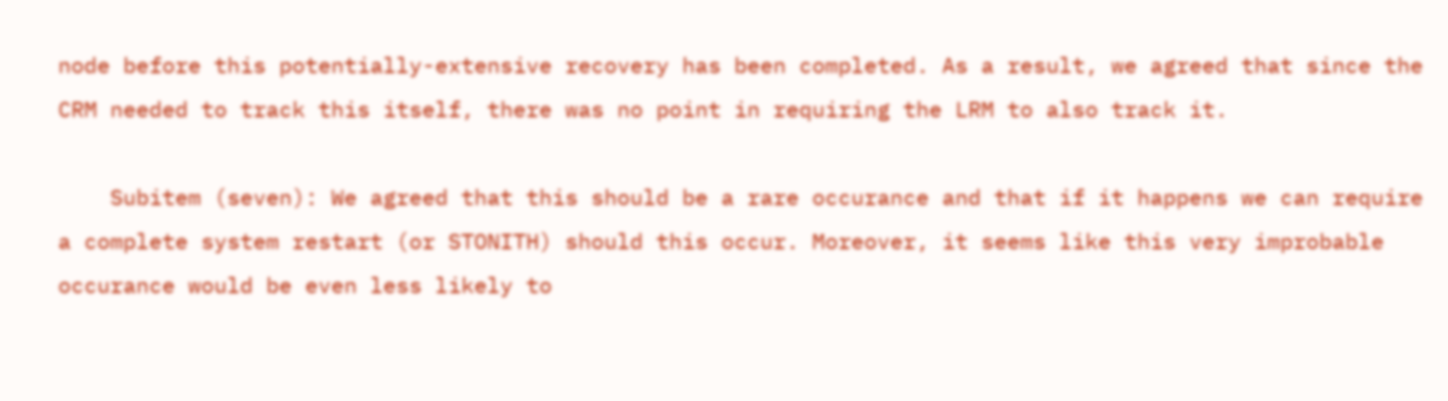node before this potentially-extensive recovery has been completed. As a result, we agreed that since the CRM needed to track this itself, there was no point in requiring the LRM to also track it.

    Subitem (seven): We agreed that this should be a rare occurance and that if it happens we can require a complete system restart (or STONITH) should this occur. Moreover, it seems like this very improbable occurance would be even less likely to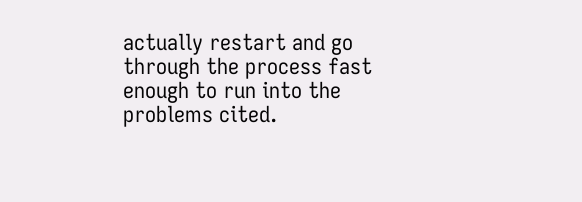actually restart and go through the process fast enough to run into the problems cited.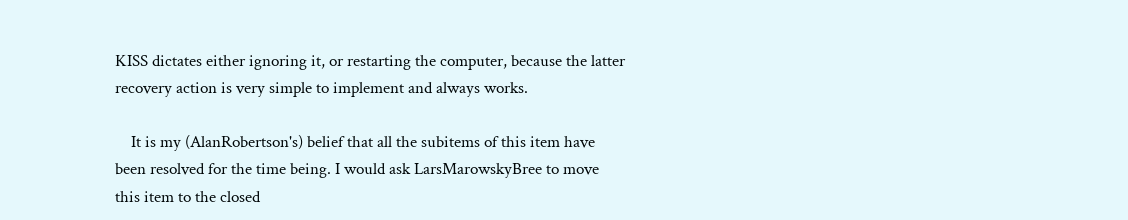KISS dictates either ignoring it, or restarting the computer, because the latter recovery action is very simple to implement and always works.

    It is my (AlanRobertson's) belief that all the subitems of this item have been resolved for the time being. I would ask LarsMarowskyBree to move this item to the closed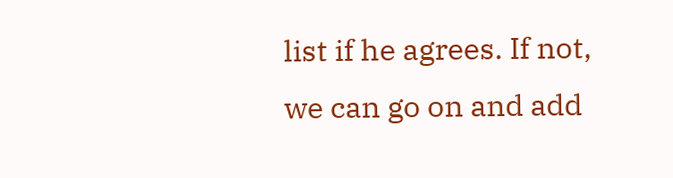list if he agrees. If not, we can go on and add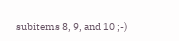subitems 8, 9, and 10 ;-)